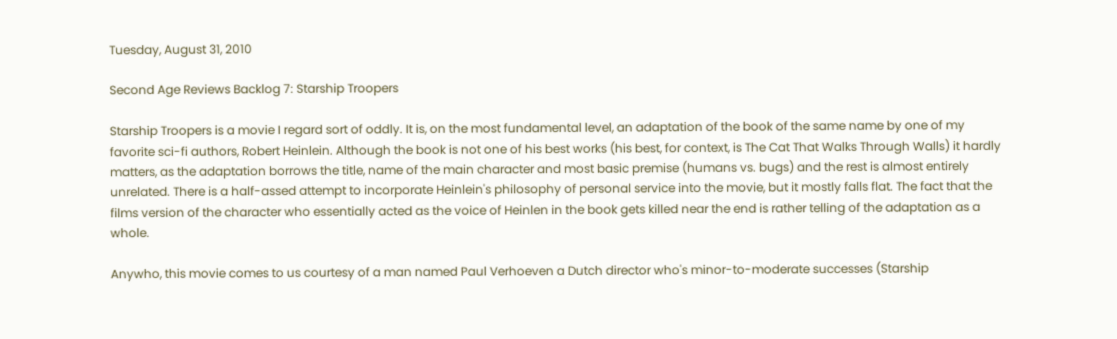Tuesday, August 31, 2010

Second Age Reviews Backlog 7: Starship Troopers

Starship Troopers is a movie I regard sort of oddly. It is, on the most fundamental level, an adaptation of the book of the same name by one of my favorite sci-fi authors, Robert Heinlein. Although the book is not one of his best works (his best, for context, is The Cat That Walks Through Walls) it hardly matters, as the adaptation borrows the title, name of the main character and most basic premise (humans vs. bugs) and the rest is almost entirely unrelated. There is a half-assed attempt to incorporate Heinlein's philosophy of personal service into the movie, but it mostly falls flat. The fact that the films version of the character who essentially acted as the voice of Heinlen in the book gets killed near the end is rather telling of the adaptation as a whole.

Anywho, this movie comes to us courtesy of a man named Paul Verhoeven a Dutch director who's minor-to-moderate successes (Starship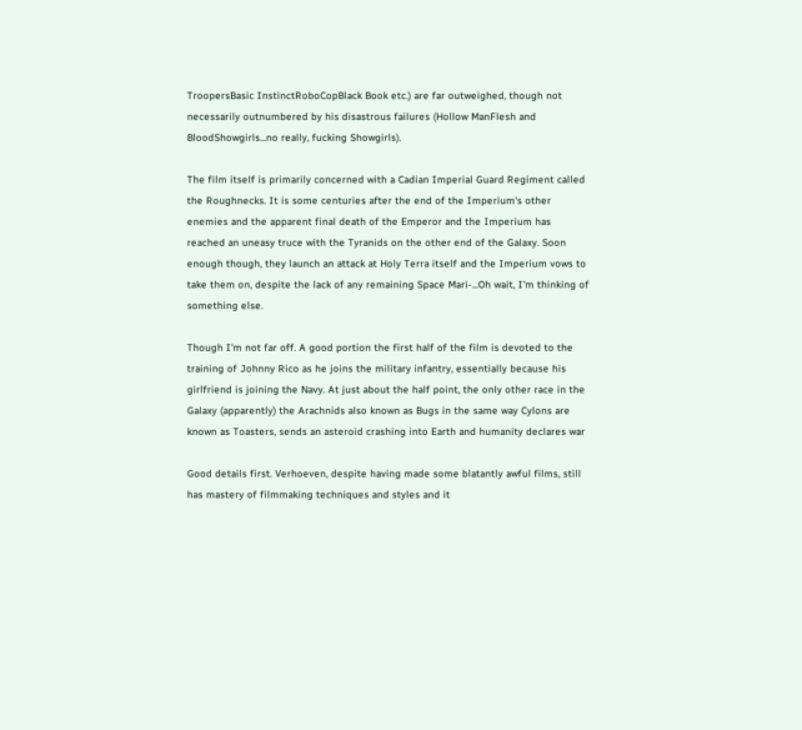TroopersBasic InstinctRoboCopBlack Book etc.) are far outweighed, though not necessarily outnumbered by his disastrous failures (Hollow ManFlesh and BloodShowgirls...no really, fucking Showgirls).

The film itself is primarily concerned with a Cadian Imperial Guard Regiment called the Roughnecks. It is some centuries after the end of the Imperium's other enemies and the apparent final death of the Emperor and the Imperium has reached an uneasy truce with the Tyranids on the other end of the Galaxy. Soon enough though, they launch an attack at Holy Terra itself and the Imperium vows to take them on, despite the lack of any remaining Space Mari-...Oh wait, I'm thinking of something else.

Though I'm not far off. A good portion the first half of the film is devoted to the training of Johnny Rico as he joins the military infantry, essentially because his girlfriend is joining the Navy. At just about the half point, the only other race in the Galaxy (apparently) the Arachnids also known as Bugs in the same way Cylons are known as Toasters, sends an asteroid crashing into Earth and humanity declares war

Good details first. Verhoeven, despite having made some blatantly awful films, still has mastery of filmmaking techniques and styles and it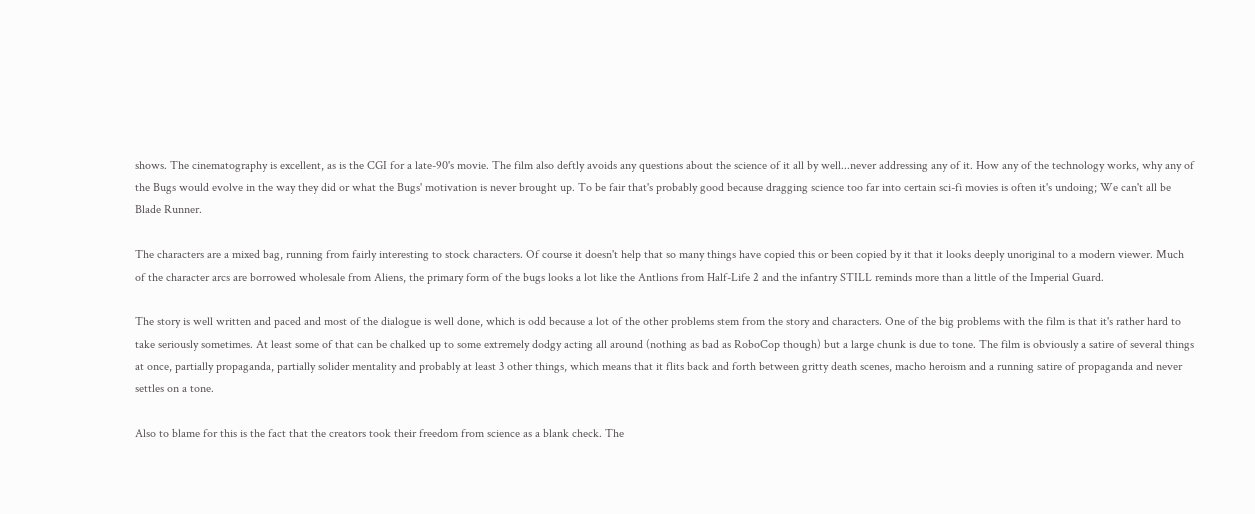shows. The cinematography is excellent, as is the CGI for a late-90's movie. The film also deftly avoids any questions about the science of it all by well...never addressing any of it. How any of the technology works, why any of the Bugs would evolve in the way they did or what the Bugs' motivation is never brought up. To be fair that's probably good because dragging science too far into certain sci-fi movies is often it's undoing; We can't all be Blade Runner.

The characters are a mixed bag, running from fairly interesting to stock characters. Of course it doesn't help that so many things have copied this or been copied by it that it looks deeply unoriginal to a modern viewer. Much of the character arcs are borrowed wholesale from Aliens, the primary form of the bugs looks a lot like the Antlions from Half-Life 2 and the infantry STILL reminds more than a little of the Imperial Guard.

The story is well written and paced and most of the dialogue is well done, which is odd because a lot of the other problems stem from the story and characters. One of the big problems with the film is that it's rather hard to take seriously sometimes. At least some of that can be chalked up to some extremely dodgy acting all around (nothing as bad as RoboCop though) but a large chunk is due to tone. The film is obviously a satire of several things at once, partially propaganda, partially solider mentality and probably at least 3 other things, which means that it flits back and forth between gritty death scenes, macho heroism and a running satire of propaganda and never settles on a tone.

Also to blame for this is the fact that the creators took their freedom from science as a blank check. The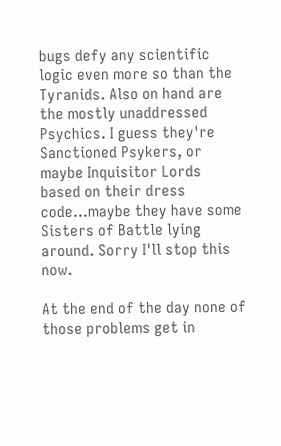bugs defy any scientific logic even more so than the Tyranids. Also on hand are the mostly unaddressed Psychics. I guess they're Sanctioned Psykers, or maybe Inquisitor Lords based on their dress code...maybe they have some Sisters of Battle lying around. Sorry I'll stop this now.

At the end of the day none of those problems get in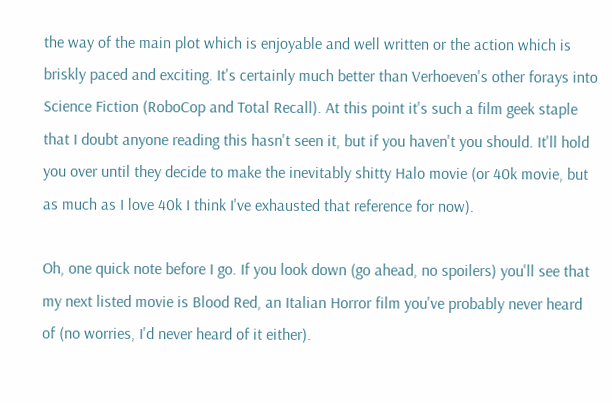the way of the main plot which is enjoyable and well written or the action which is briskly paced and exciting. It's certainly much better than Verhoeven's other forays into Science Fiction (RoboCop and Total Recall). At this point it's such a film geek staple that I doubt anyone reading this hasn't seen it, but if you haven't you should. It'll hold you over until they decide to make the inevitably shitty Halo movie (or 40k movie, but as much as I love 40k I think I've exhausted that reference for now).

Oh, one quick note before I go. If you look down (go ahead, no spoilers) you'll see that my next listed movie is Blood Red, an Italian Horror film you've probably never heard of (no worries, I'd never heard of it either).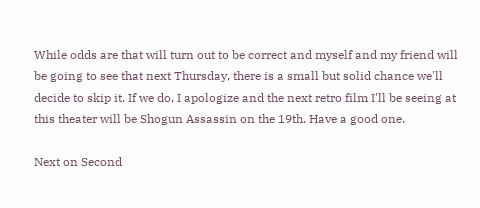While odds are that will turn out to be correct and myself and my friend will be going to see that next Thursday, there is a small but solid chance we'll decide to skip it. If we do, I apologize and the next retro film I'll be seeing at this theater will be Shogun Assassin on the 19th. Have a good one.

Next on Second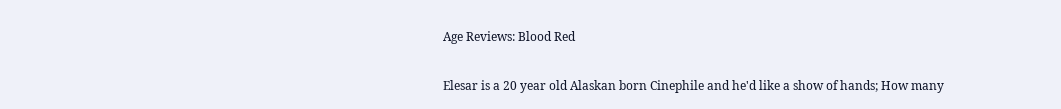Age Reviews: Blood Red

Elesar is a 20 year old Alaskan born Cinephile and he'd like a show of hands; How many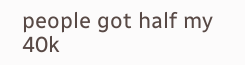people got half my 40k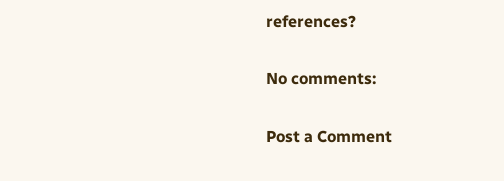references?

No comments:

Post a Comment